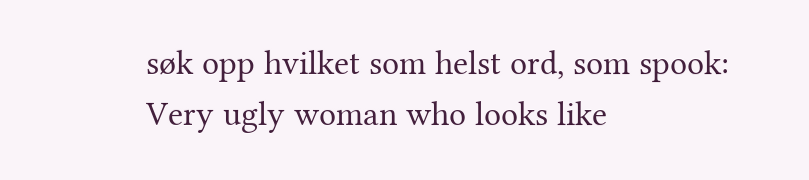søk opp hvilket som helst ord, som spook:
Very ugly woman who looks like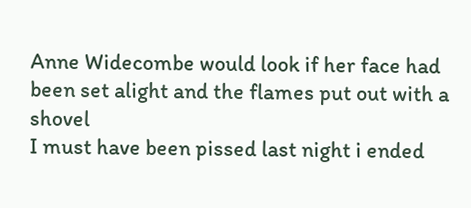Anne Widecombe would look if her face had been set alight and the flames put out with a shovel
I must have been pissed last night i ended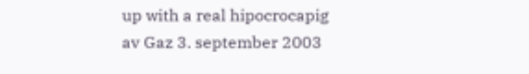up with a real hipocrocapig
av Gaz 3. september 2003